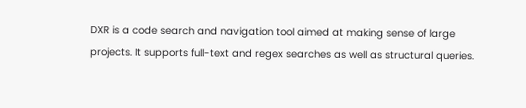DXR is a code search and navigation tool aimed at making sense of large projects. It supports full-text and regex searches as well as structural queries.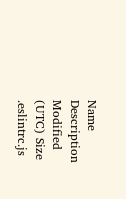Name Description Modified (UTC) Size
.eslintrc.js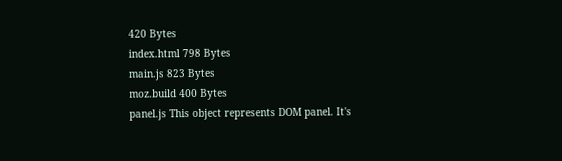420 Bytes
index.html 798 Bytes
main.js 823 Bytes
moz.build 400 Bytes
panel.js This object represents DOM panel. It's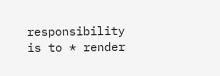responsibility is to * render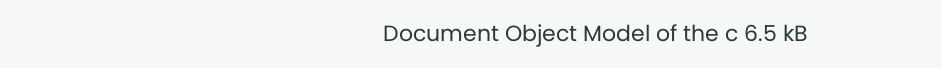Document Object Model of the c 6.5 kB